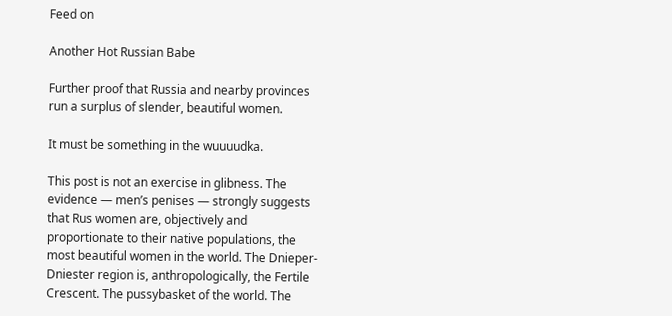Feed on

Another Hot Russian Babe

Further proof that Russia and nearby provinces run a surplus of slender, beautiful women.

It must be something in the wuuuudka.

This post is not an exercise in glibness. The evidence — men’s penises — strongly suggests that Rus women are, objectively and proportionate to their native populations, the most beautiful women in the world. The Dnieper-Dniester region is, anthropologically, the Fertile Crescent. The pussybasket of the world. The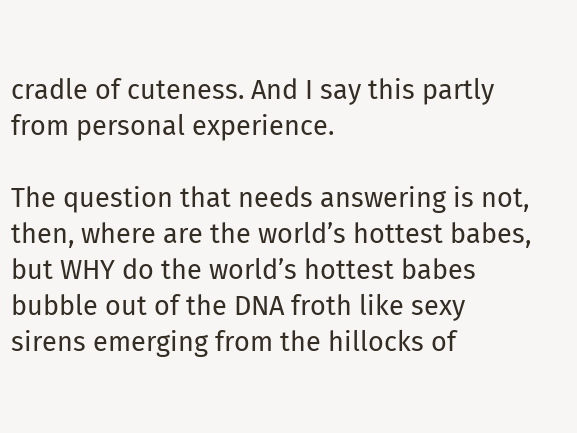cradle of cuteness. And I say this partly from personal experience.

The question that needs answering is not, then, where are the world’s hottest babes, but WHY do the world’s hottest babes bubble out of the DNA froth like sexy sirens emerging from the hillocks of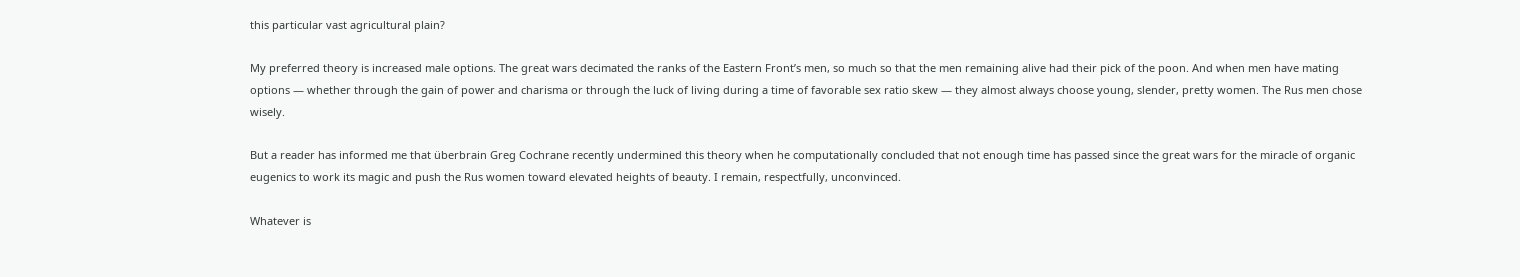this particular vast agricultural plain?

My preferred theory is increased male options. The great wars decimated the ranks of the Eastern Front’s men, so much so that the men remaining alive had their pick of the poon. And when men have mating options — whether through the gain of power and charisma or through the luck of living during a time of favorable sex ratio skew — they almost always choose young, slender, pretty women. The Rus men chose wisely.

But a reader has informed me that überbrain Greg Cochrane recently undermined this theory when he computationally concluded that not enough time has passed since the great wars for the miracle of organic eugenics to work its magic and push the Rus women toward elevated heights of beauty. I remain, respectfully, unconvinced.

Whatever is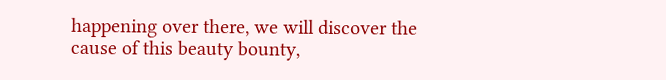happening over there, we will discover the cause of this beauty bounty,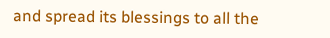and spread its blessings to all the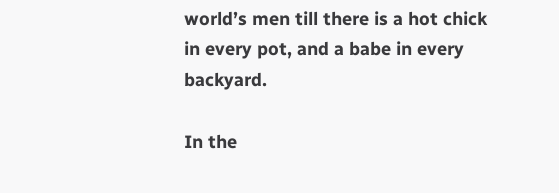world’s men till there is a hot chick in every pot, and a babe in every backyard.

In the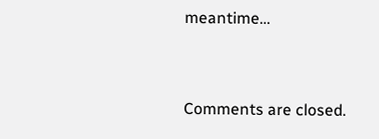meantime…


Comments are closed.